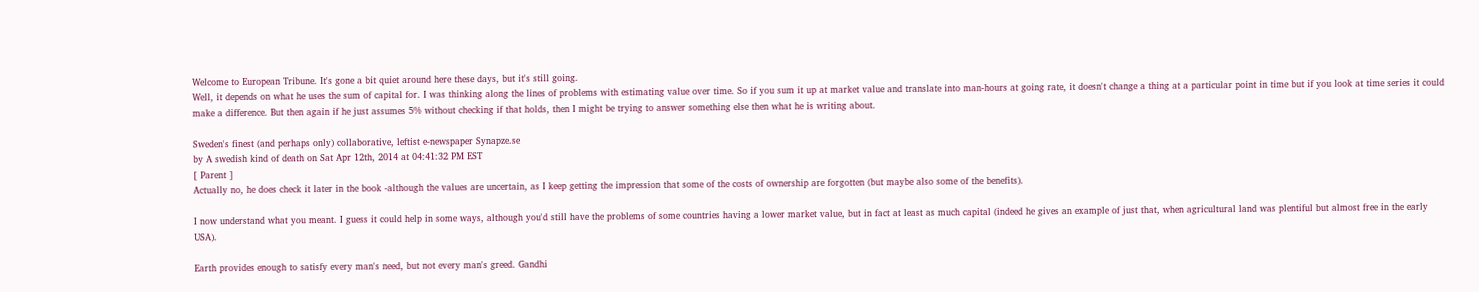Welcome to European Tribune. It's gone a bit quiet around here these days, but it's still going.
Well, it depends on what he uses the sum of capital for. I was thinking along the lines of problems with estimating value over time. So if you sum it up at market value and translate into man-hours at going rate, it doesn't change a thing at a particular point in time but if you look at time series it could make a difference. But then again if he just assumes 5% without checking if that holds, then I might be trying to answer something else then what he is writing about.

Sweden's finest (and perhaps only) collaborative, leftist e-newspaper Synapze.se
by A swedish kind of death on Sat Apr 12th, 2014 at 04:41:32 PM EST
[ Parent ]
Actually no, he does check it later in the book -although the values are uncertain, as I keep getting the impression that some of the costs of ownership are forgotten (but maybe also some of the benefits).

I now understand what you meant. I guess it could help in some ways, although you'd still have the problems of some countries having a lower market value, but in fact at least as much capital (indeed he gives an example of just that, when agricultural land was plentiful but almost free in the early USA).

Earth provides enough to satisfy every man's need, but not every man's greed. Gandhi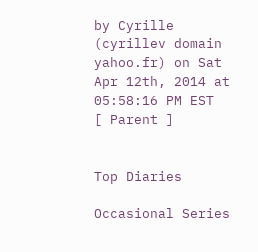by Cyrille (cyrillev domain yahoo.fr) on Sat Apr 12th, 2014 at 05:58:16 PM EST
[ Parent ]


Top Diaries

Occasional Series